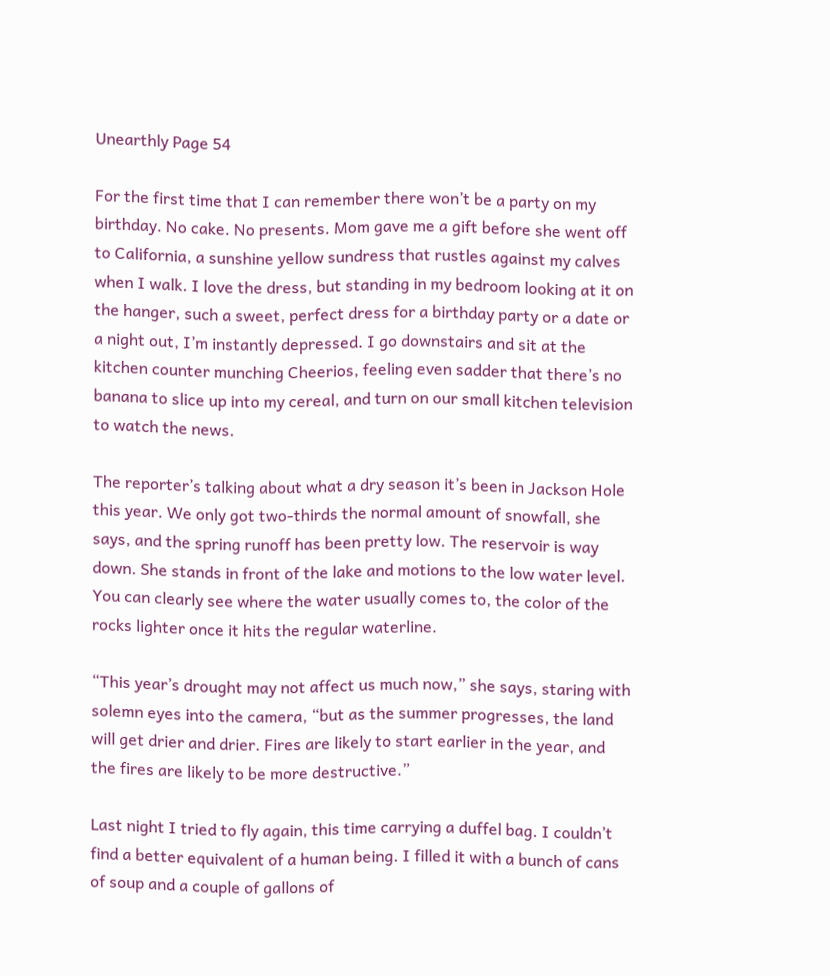Unearthly Page 54

For the first time that I can remember there won’t be a party on my birthday. No cake. No presents. Mom gave me a gift before she went off to California, a sunshine yellow sundress that rustles against my calves when I walk. I love the dress, but standing in my bedroom looking at it on the hanger, such a sweet, perfect dress for a birthday party or a date or a night out, I’m instantly depressed. I go downstairs and sit at the kitchen counter munching Cheerios, feeling even sadder that there’s no banana to slice up into my cereal, and turn on our small kitchen television to watch the news.

The reporter’s talking about what a dry season it’s been in Jackson Hole this year. We only got two-thirds the normal amount of snowfall, she says, and the spring runoff has been pretty low. The reservoir is way down. She stands in front of the lake and motions to the low water level. You can clearly see where the water usually comes to, the color of the rocks lighter once it hits the regular waterline.

“This year’s drought may not affect us much now,” she says, staring with solemn eyes into the camera, “but as the summer progresses, the land will get drier and drier. Fires are likely to start earlier in the year, and the fires are likely to be more destructive.”

Last night I tried to fly again, this time carrying a duffel bag. I couldn’t find a better equivalent of a human being. I filled it with a bunch of cans of soup and a couple of gallons of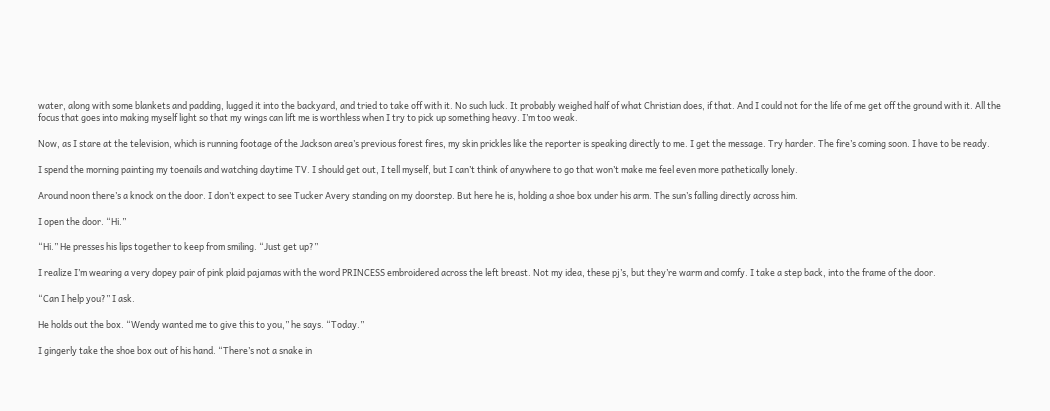water, along with some blankets and padding, lugged it into the backyard, and tried to take off with it. No such luck. It probably weighed half of what Christian does, if that. And I could not for the life of me get off the ground with it. All the focus that goes into making myself light so that my wings can lift me is worthless when I try to pick up something heavy. I’m too weak.

Now, as I stare at the television, which is running footage of the Jackson area’s previous forest fires, my skin prickles like the reporter is speaking directly to me. I get the message. Try harder. The fire’s coming soon. I have to be ready.

I spend the morning painting my toenails and watching daytime TV. I should get out, I tell myself, but I can’t think of anywhere to go that won’t make me feel even more pathetically lonely.

Around noon there’s a knock on the door. I don’t expect to see Tucker Avery standing on my doorstep. But here he is, holding a shoe box under his arm. The sun’s falling directly across him.

I open the door. “Hi.”

“Hi.” He presses his lips together to keep from smiling. “Just get up?”

I realize I’m wearing a very dopey pair of pink plaid pajamas with the word PRINCESS embroidered across the left breast. Not my idea, these pj’s, but they’re warm and comfy. I take a step back, into the frame of the door.

“Can I help you?” I ask.

He holds out the box. “Wendy wanted me to give this to you,” he says. “Today.”

I gingerly take the shoe box out of his hand. “There’s not a snake in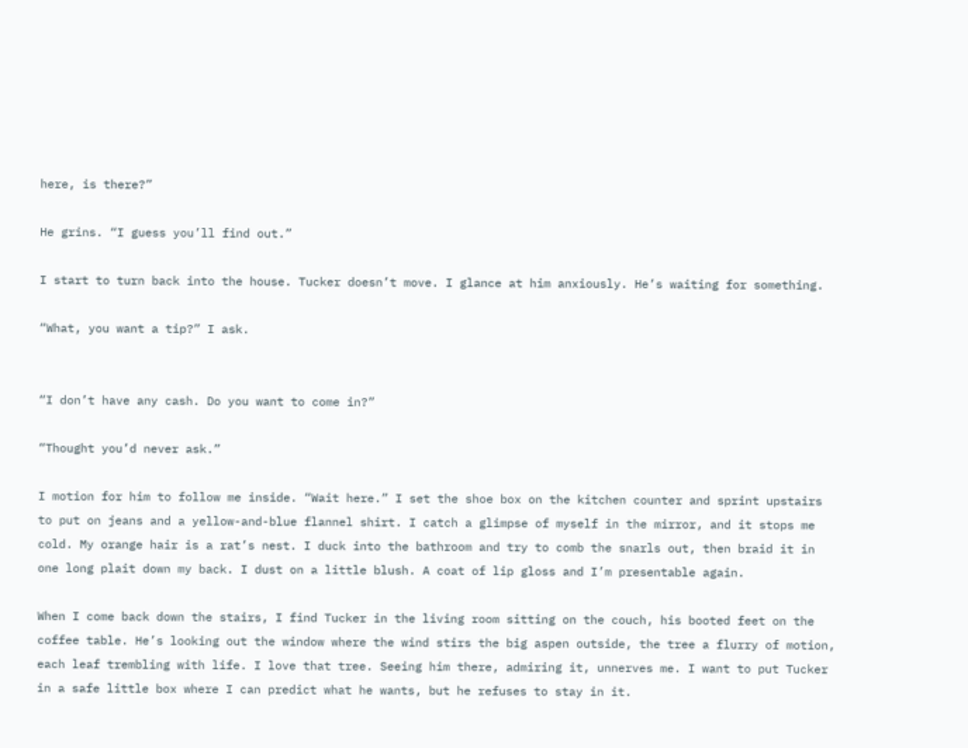here, is there?”

He grins. “I guess you’ll find out.”

I start to turn back into the house. Tucker doesn’t move. I glance at him anxiously. He’s waiting for something.

“What, you want a tip?” I ask.


“I don’t have any cash. Do you want to come in?”

“Thought you’d never ask.”

I motion for him to follow me inside. “Wait here.” I set the shoe box on the kitchen counter and sprint upstairs to put on jeans and a yellow-and-blue flannel shirt. I catch a glimpse of myself in the mirror, and it stops me cold. My orange hair is a rat’s nest. I duck into the bathroom and try to comb the snarls out, then braid it in one long plait down my back. I dust on a little blush. A coat of lip gloss and I’m presentable again.

When I come back down the stairs, I find Tucker in the living room sitting on the couch, his booted feet on the coffee table. He’s looking out the window where the wind stirs the big aspen outside, the tree a flurry of motion, each leaf trembling with life. I love that tree. Seeing him there, admiring it, unnerves me. I want to put Tucker in a safe little box where I can predict what he wants, but he refuses to stay in it.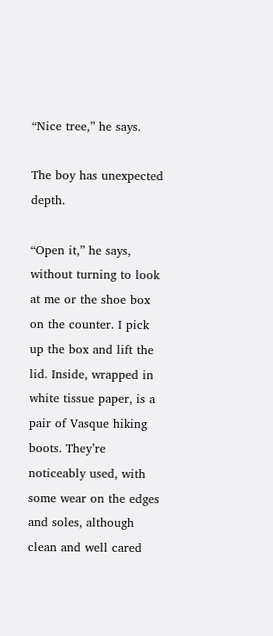“Nice tree,” he says.

The boy has unexpected depth.

“Open it,” he says, without turning to look at me or the shoe box on the counter. I pick up the box and lift the lid. Inside, wrapped in white tissue paper, is a pair of Vasque hiking boots. They’re noticeably used, with some wear on the edges and soles, although clean and well cared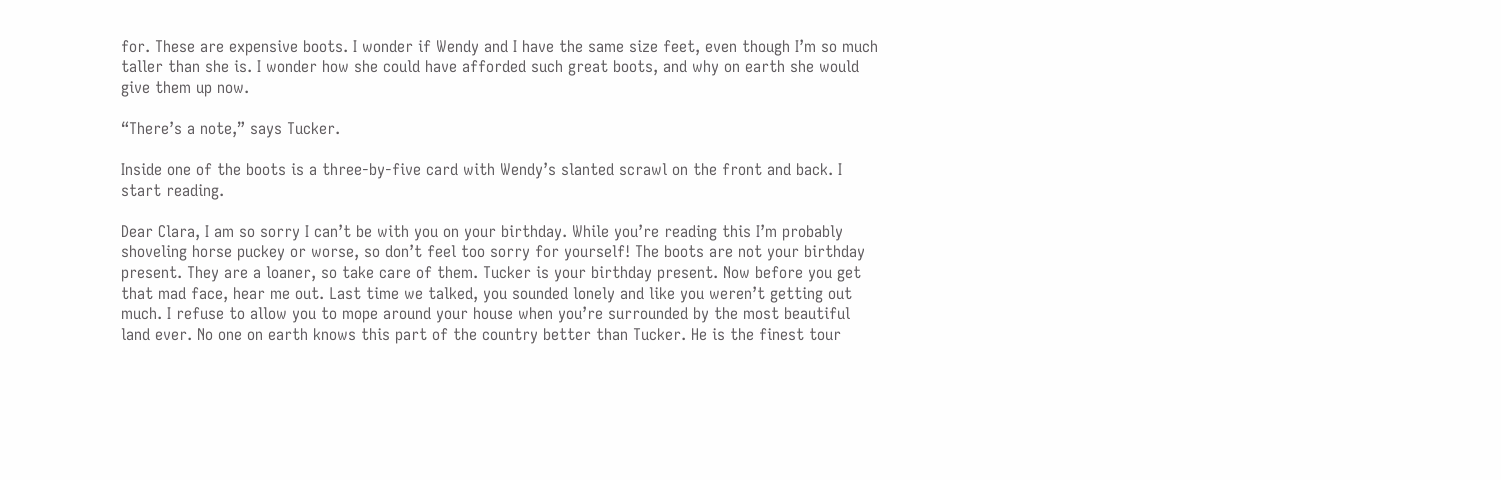for. These are expensive boots. I wonder if Wendy and I have the same size feet, even though I’m so much taller than she is. I wonder how she could have afforded such great boots, and why on earth she would give them up now.

“There’s a note,” says Tucker.

Inside one of the boots is a three-by-five card with Wendy’s slanted scrawl on the front and back. I start reading.

Dear Clara, I am so sorry I can’t be with you on your birthday. While you’re reading this I’m probably shoveling horse puckey or worse, so don’t feel too sorry for yourself! The boots are not your birthday present. They are a loaner, so take care of them. Tucker is your birthday present. Now before you get that mad face, hear me out. Last time we talked, you sounded lonely and like you weren’t getting out much. I refuse to allow you to mope around your house when you’re surrounded by the most beautiful land ever. No one on earth knows this part of the country better than Tucker. He is the finest tour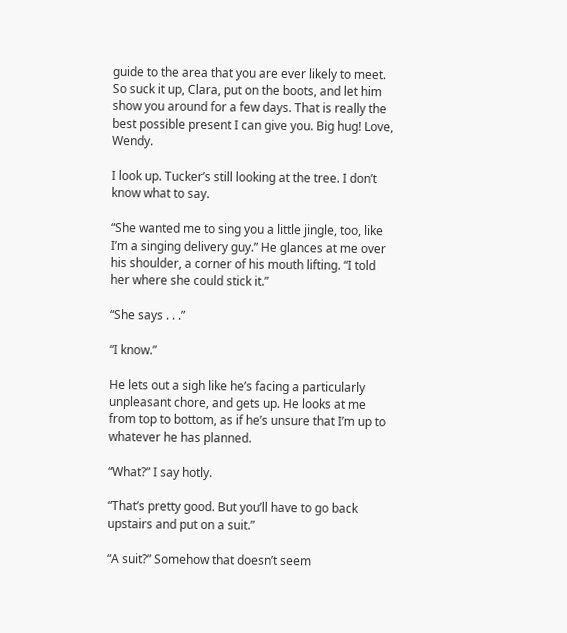guide to the area that you are ever likely to meet. So suck it up, Clara, put on the boots, and let him show you around for a few days. That is really the best possible present I can give you. Big hug! Love, Wendy.

I look up. Tucker’s still looking at the tree. I don’t know what to say.

“She wanted me to sing you a little jingle, too, like I’m a singing delivery guy.” He glances at me over his shoulder, a corner of his mouth lifting. “I told her where she could stick it.”

“She says . . .”

“I know.”

He lets out a sigh like he’s facing a particularly unpleasant chore, and gets up. He looks at me from top to bottom, as if he’s unsure that I’m up to whatever he has planned.

“What?” I say hotly.

“That’s pretty good. But you’ll have to go back upstairs and put on a suit.”

“A suit?” Somehow that doesn’t seem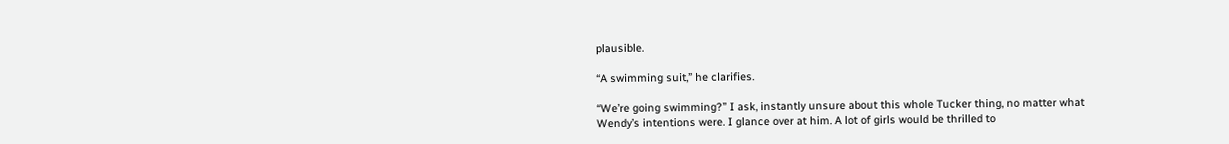plausible.

“A swimming suit,” he clarifies.

“We’re going swimming?” I ask, instantly unsure about this whole Tucker thing, no matter what Wendy’s intentions were. I glance over at him. A lot of girls would be thrilled to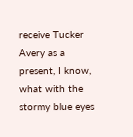receive Tucker Avery as a present, I know, what with the stormy blue eyes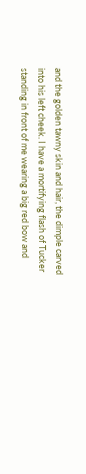and the golden tawny skin and hair, the dimple carved into his left cheek. I have a mortifying flash of Tucker standing in front of me wearing a big red bow and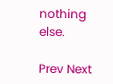nothing else.

Prev Next